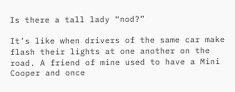Is there a tall lady “nod?”

It’s like when drivers of the same car make flash their lights at one another on the road. A friend of mine used to have a Mini Cooper and once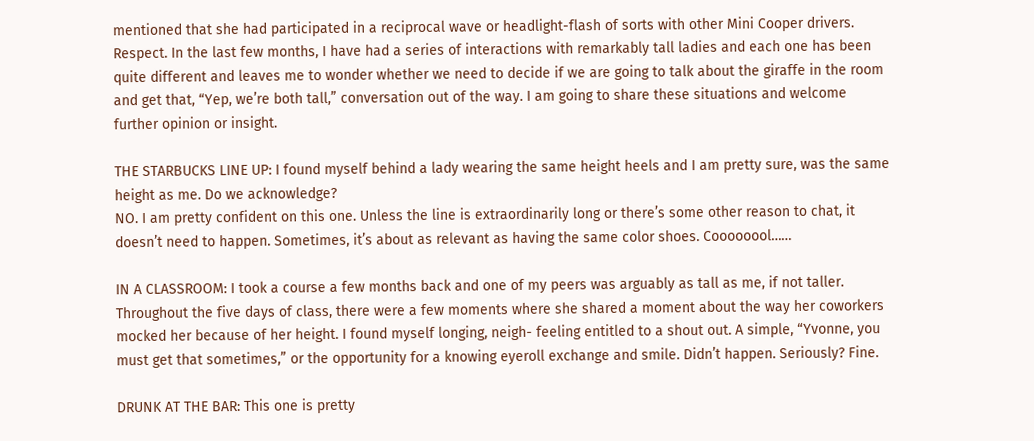mentioned that she had participated in a reciprocal wave or headlight-flash of sorts with other Mini Cooper drivers. Respect. In the last few months, I have had a series of interactions with remarkably tall ladies and each one has been quite different and leaves me to wonder whether we need to decide if we are going to talk about the giraffe in the room and get that, “Yep, we’re both tall,” conversation out of the way. I am going to share these situations and welcome further opinion or insight.

THE STARBUCKS LINE UP: I found myself behind a lady wearing the same height heels and I am pretty sure, was the same height as me. Do we acknowledge?
NO. I am pretty confident on this one. Unless the line is extraordinarily long or there’s some other reason to chat, it doesn’t need to happen. Sometimes, it’s about as relevant as having the same color shoes. Coooooool……

IN A CLASSROOM: I took a course a few months back and one of my peers was arguably as tall as me, if not taller. Throughout the five days of class, there were a few moments where she shared a moment about the way her coworkers mocked her because of her height. I found myself longing, neigh- feeling entitled to a shout out. A simple, “Yvonne, you must get that sometimes,” or the opportunity for a knowing eyeroll exchange and smile. Didn’t happen. Seriously? Fine.

DRUNK AT THE BAR: This one is pretty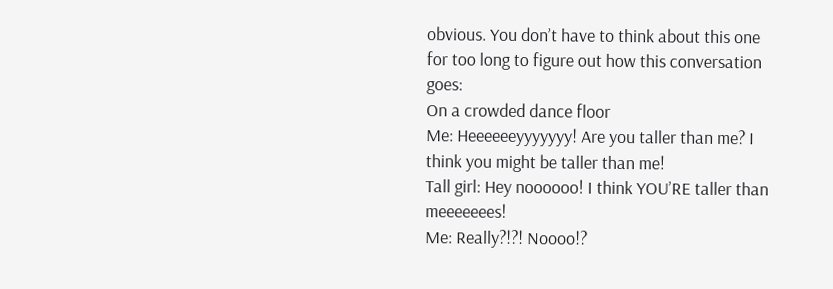obvious. You don’t have to think about this one for too long to figure out how this conversation goes:
On a crowded dance floor
Me: Heeeeeeyyyyyyy! Are you taller than me? I think you might be taller than me!
Tall girl: Hey noooooo! I think YOU’RE taller than meeeeeees!
Me: Really?!?! Noooo!?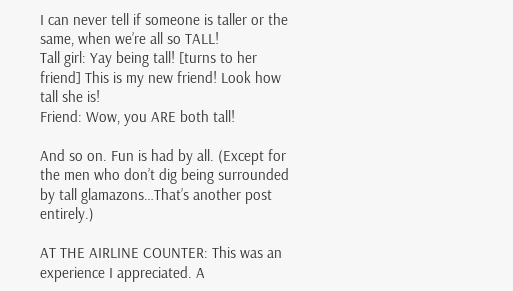I can never tell if someone is taller or the same, when we’re all so TALL!
Tall girl: Yay being tall! [turns to her friend] This is my new friend! Look how tall she is!
Friend: Wow, you ARE both tall!

And so on. Fun is had by all. (Except for the men who don’t dig being surrounded by tall glamazons…That’s another post entirely.)

AT THE AIRLINE COUNTER: This was an experience I appreciated. A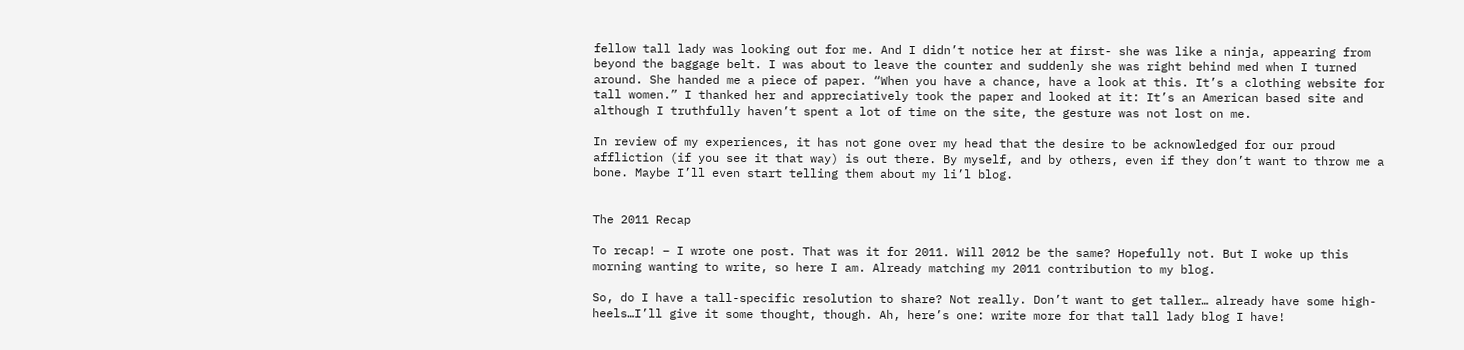fellow tall lady was looking out for me. And I didn’t notice her at first- she was like a ninja, appearing from beyond the baggage belt. I was about to leave the counter and suddenly she was right behind med when I turned around. She handed me a piece of paper. “When you have a chance, have a look at this. It’s a clothing website for tall women.” I thanked her and appreciatively took the paper and looked at it: It’s an American based site and although I truthfully haven’t spent a lot of time on the site, the gesture was not lost on me.

In review of my experiences, it has not gone over my head that the desire to be acknowledged for our proud affliction (if you see it that way) is out there. By myself, and by others, even if they don’t want to throw me a bone. Maybe I’ll even start telling them about my li’l blog.


The 2011 Recap

To recap! – I wrote one post. That was it for 2011. Will 2012 be the same? Hopefully not. But I woke up this morning wanting to write, so here I am. Already matching my 2011 contribution to my blog.

So, do I have a tall-specific resolution to share? Not really. Don’t want to get taller… already have some high-heels…I’ll give it some thought, though. Ah, here’s one: write more for that tall lady blog I have!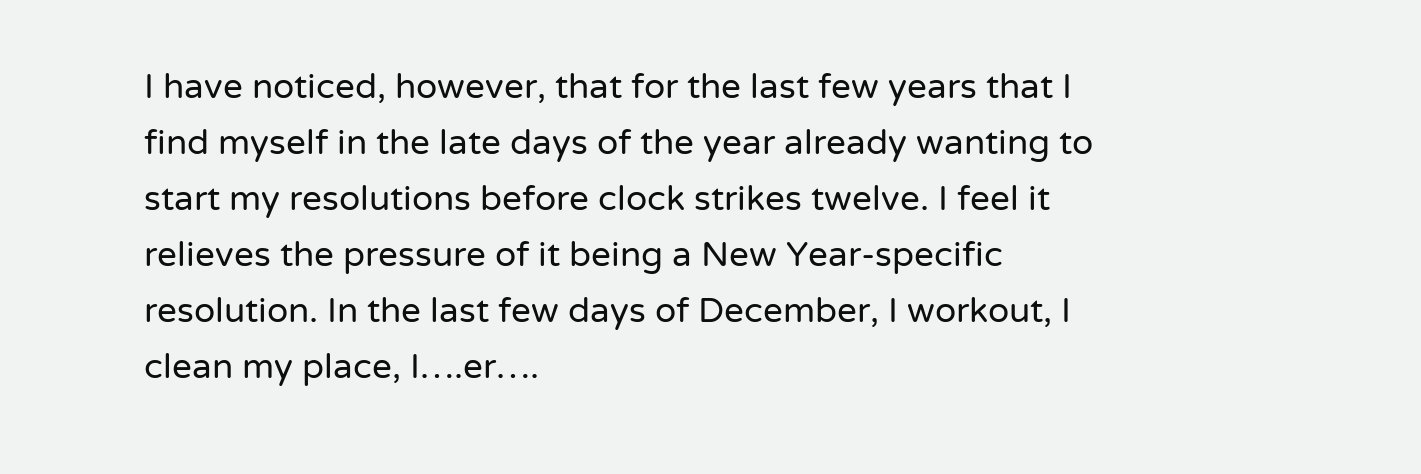I have noticed, however, that for the last few years that I find myself in the late days of the year already wanting to start my resolutions before clock strikes twelve. I feel it relieves the pressure of it being a New Year-specific resolution. In the last few days of December, I workout, I clean my place, I….er….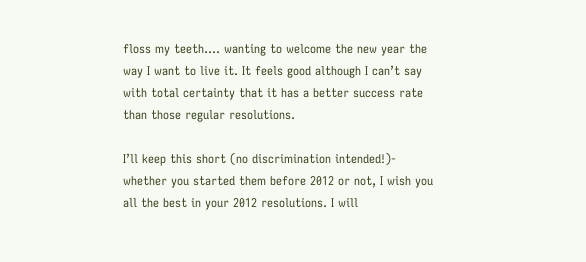floss my teeth…. wanting to welcome the new year the way I want to live it. It feels good although I can’t say with total certainty that it has a better success rate than those regular resolutions.

I’ll keep this short (no discrimination intended!)- whether you started them before 2012 or not, I wish you all the best in your 2012 resolutions. I will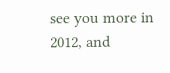see you more in 2012, and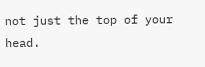not just the top of your head.